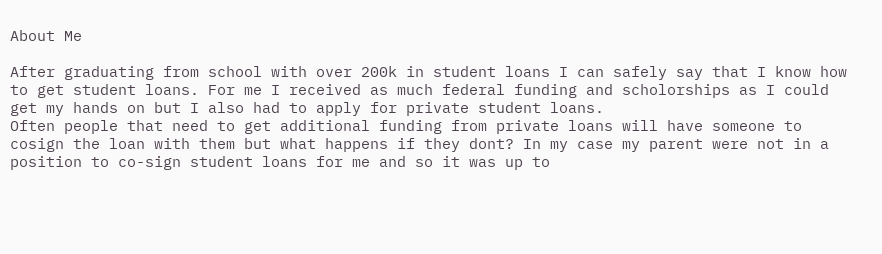About Me

After graduating from school with over 200k in student loans I can safely say that I know how to get student loans. For me I received as much federal funding and scholorships as I could get my hands on but I also had to apply for private student loans.
Often people that need to get additional funding from private loans will have someone to cosign the loan with them but what happens if they dont? In my case my parent were not in a position to co-sign student loans for me and so it was up to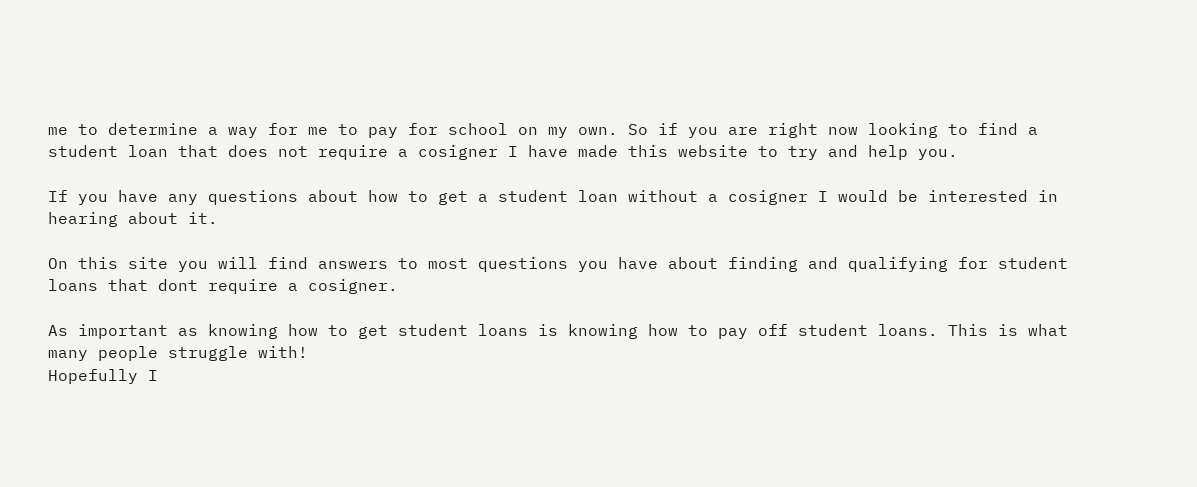me to determine a way for me to pay for school on my own. So if you are right now looking to find a student loan that does not require a cosigner I have made this website to try and help you.

If you have any questions about how to get a student loan without a cosigner I would be interested in hearing about it.

On this site you will find answers to most questions you have about finding and qualifying for student loans that dont require a cosigner.

As important as knowing how to get student loans is knowing how to pay off student loans. This is what many people struggle with!
Hopefully I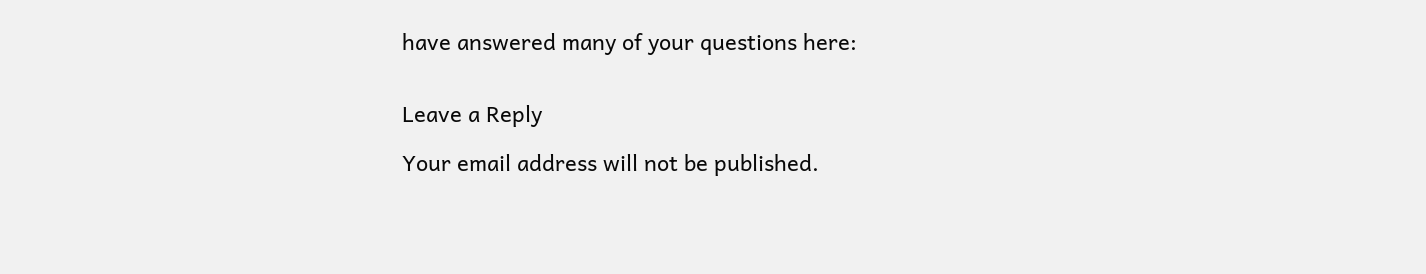have answered many of your questions here:


Leave a Reply

Your email address will not be published.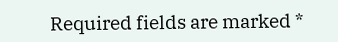Required fields are marked *